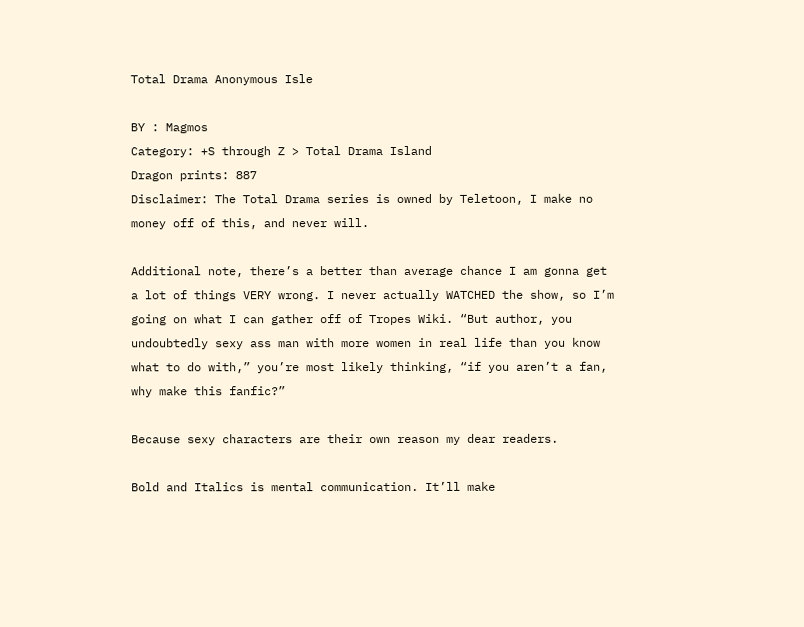Total Drama Anonymous Isle

BY : Magmos
Category: +S through Z > Total Drama Island
Dragon prints: 887
Disclaimer: The Total Drama series is owned by Teletoon, I make no money off of this, and never will.

Additional note, there’s a better than average chance I am gonna get a lot of things VERY wrong. I never actually WATCHED the show, so I’m going on what I can gather off of Tropes Wiki. “But author, you undoubtedly sexy ass man with more women in real life than you know what to do with,” you’re most likely thinking, “if you aren’t a fan, why make this fanfic?”

Because sexy characters are their own reason my dear readers.

Bold and Italics is mental communication. It’ll make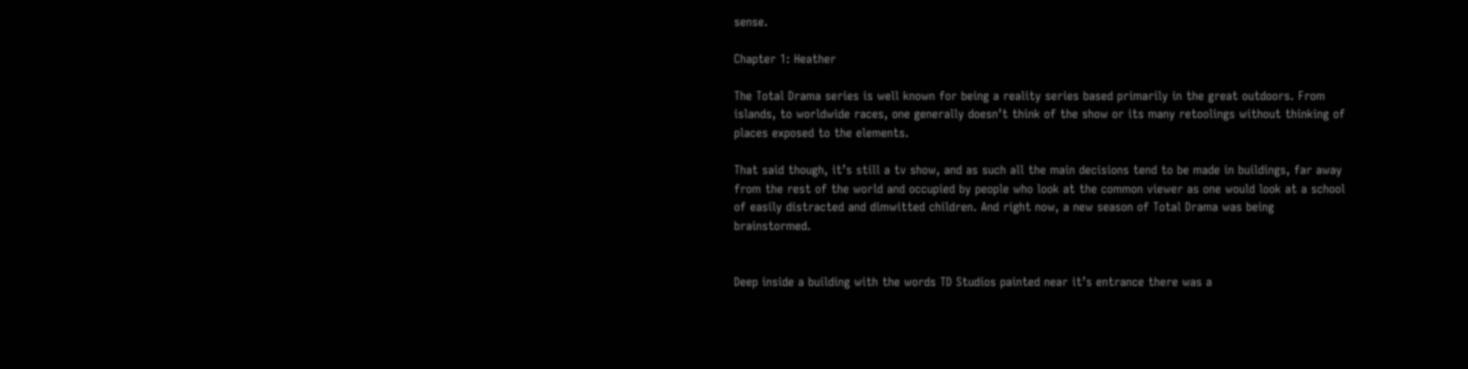sense.

Chapter 1: Heather

The Total Drama series is well known for being a reality series based primarily in the great outdoors. From islands, to worldwide races, one generally doesn’t think of the show or its many retoolings without thinking of places exposed to the elements.

That said though, it’s still a tv show, and as such all the main decisions tend to be made in buildings, far away from the rest of the world and occupied by people who look at the common viewer as one would look at a school of easily distracted and dimwitted children. And right now, a new season of Total Drama was being brainstormed.


Deep inside a building with the words TD Studios painted near it’s entrance there was a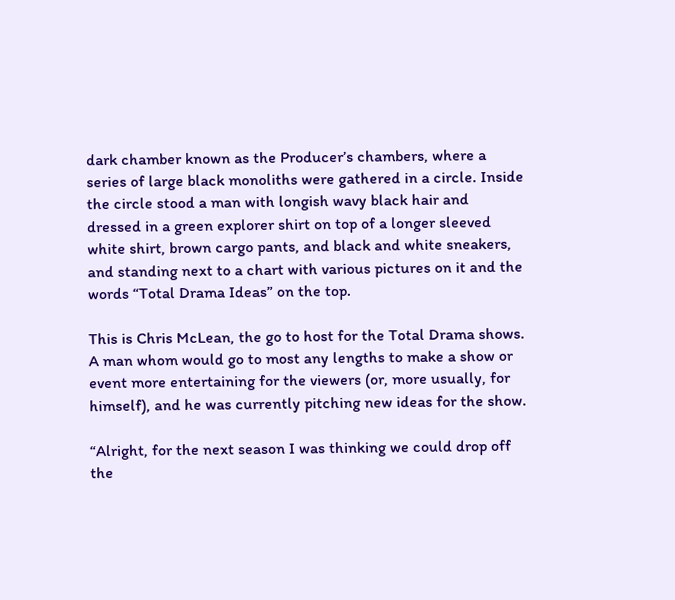dark chamber known as the Producer’s chambers, where a series of large black monoliths were gathered in a circle. Inside the circle stood a man with longish wavy black hair and dressed in a green explorer shirt on top of a longer sleeved white shirt, brown cargo pants, and black and white sneakers, and standing next to a chart with various pictures on it and the words “Total Drama Ideas” on the top.

This is Chris McLean, the go to host for the Total Drama shows. A man whom would go to most any lengths to make a show or event more entertaining for the viewers (or, more usually, for himself), and he was currently pitching new ideas for the show.

“Alright, for the next season I was thinking we could drop off the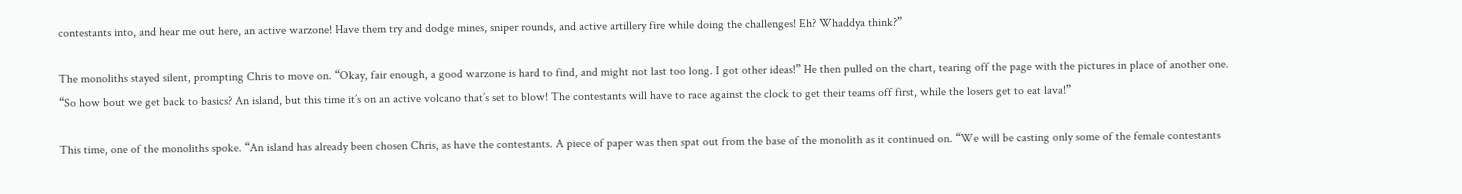contestants into, and hear me out here, an active warzone! Have them try and dodge mines, sniper rounds, and active artillery fire while doing the challenges! Eh? Whaddya think?”

The monoliths stayed silent, prompting Chris to move on. “Okay, fair enough, a good warzone is hard to find, and might not last too long. I got other ideas!” He then pulled on the chart, tearing off the page with the pictures in place of another one. “So how bout we get back to basics? An island, but this time it’s on an active volcano that’s set to blow! The contestants will have to race against the clock to get their teams off first, while the losers get to eat lava!”

This time, one of the monoliths spoke. “An island has already been chosen Chris, as have the contestants. A piece of paper was then spat out from the base of the monolith as it continued on. “We will be casting only some of the female contestants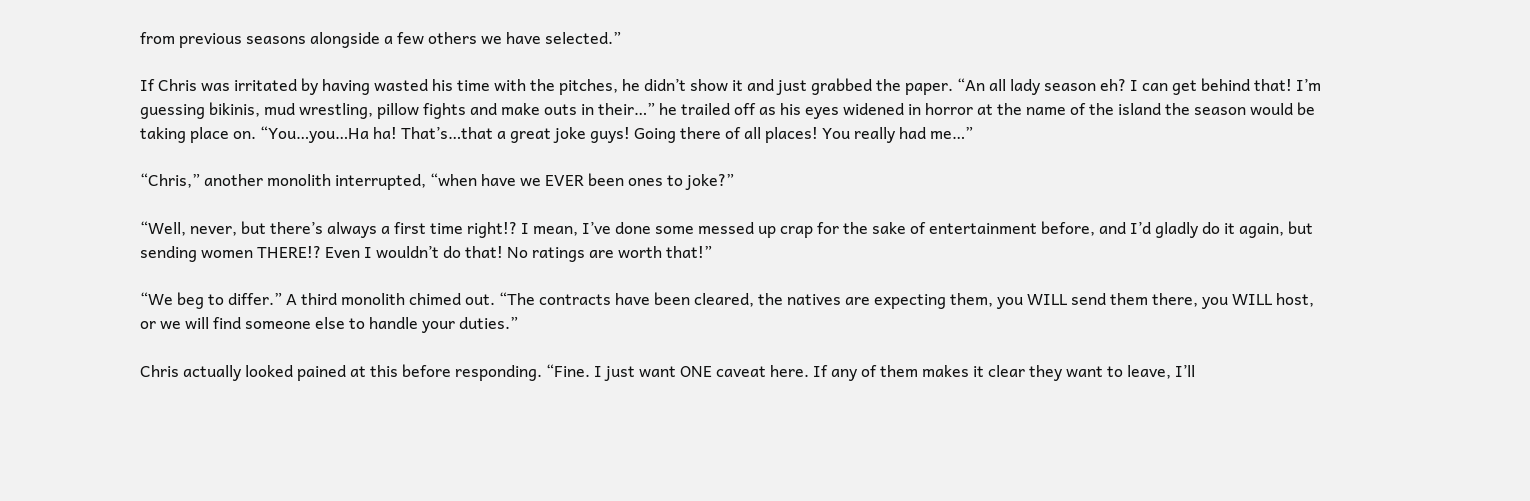from previous seasons alongside a few others we have selected.”

If Chris was irritated by having wasted his time with the pitches, he didn’t show it and just grabbed the paper. “An all lady season eh? I can get behind that! I’m guessing bikinis, mud wrestling, pillow fights and make outs in their…” he trailed off as his eyes widened in horror at the name of the island the season would be taking place on. “You…you…Ha ha! That’s…that a great joke guys! Going there of all places! You really had me…”

“Chris,” another monolith interrupted, “when have we EVER been ones to joke?”

“Well, never, but there’s always a first time right!? I mean, I’ve done some messed up crap for the sake of entertainment before, and I’d gladly do it again, but sending women THERE!? Even I wouldn’t do that! No ratings are worth that!”

“We beg to differ.” A third monolith chimed out. “The contracts have been cleared, the natives are expecting them, you WILL send them there, you WILL host, or we will find someone else to handle your duties.”

Chris actually looked pained at this before responding. “Fine. I just want ONE caveat here. If any of them makes it clear they want to leave, I’ll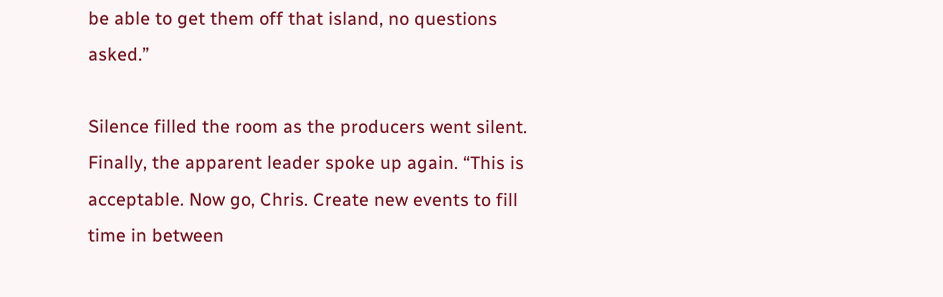be able to get them off that island, no questions asked.”

Silence filled the room as the producers went silent. Finally, the apparent leader spoke up again. “This is acceptable. Now go, Chris. Create new events to fill time in between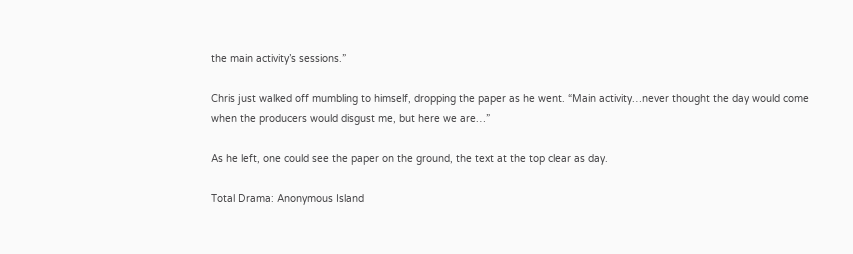the main activity’s sessions.”

Chris just walked off mumbling to himself, dropping the paper as he went. “Main activity…never thought the day would come when the producers would disgust me, but here we are…”

As he left, one could see the paper on the ground, the text at the top clear as day.

Total Drama: Anonymous Island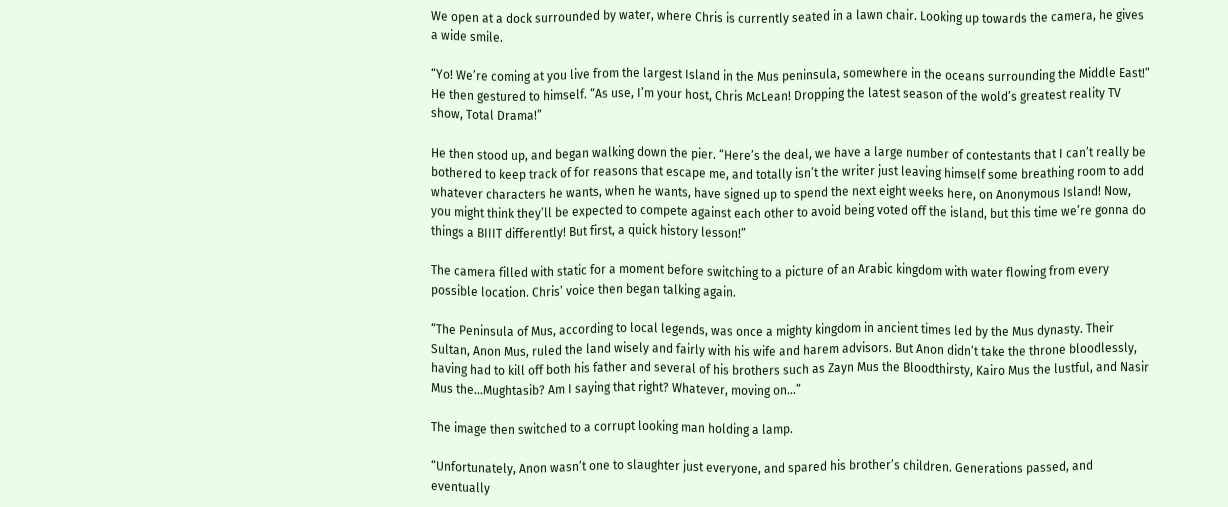We open at a dock surrounded by water, where Chris is currently seated in a lawn chair. Looking up towards the camera, he gives a wide smile.

“Yo! We’re coming at you live from the largest Island in the Mus peninsula, somewhere in the oceans surrounding the Middle East!” He then gestured to himself. “As use, I’m your host, Chris McLean! Dropping the latest season of the wold’s greatest reality TV show, Total Drama!”

He then stood up, and began walking down the pier. “Here’s the deal, we have a large number of contestants that I can’t really be bothered to keep track of for reasons that escape me, and totally isn’t the writer just leaving himself some breathing room to add whatever characters he wants, when he wants, have signed up to spend the next eight weeks here, on Anonymous Island! Now, you might think they’ll be expected to compete against each other to avoid being voted off the island, but this time we’re gonna do things a BIIIT differently! But first, a quick history lesson!”

The camera filled with static for a moment before switching to a picture of an Arabic kingdom with water flowing from every possible location. Chris’ voice then began talking again.

“The Peninsula of Mus, according to local legends, was once a mighty kingdom in ancient times led by the Mus dynasty. Their Sultan, Anon Mus, ruled the land wisely and fairly with his wife and harem advisors. But Anon didn’t take the throne bloodlessly, having had to kill off both his father and several of his brothers such as Zayn Mus the Bloodthirsty, Kairo Mus the lustful, and Nasir Mus the…Mughtasib? Am I saying that right? Whatever, moving on…”

The image then switched to a corrupt looking man holding a lamp.

“Unfortunately, Anon wasn’t one to slaughter just everyone, and spared his brother’s children. Generations passed, and eventually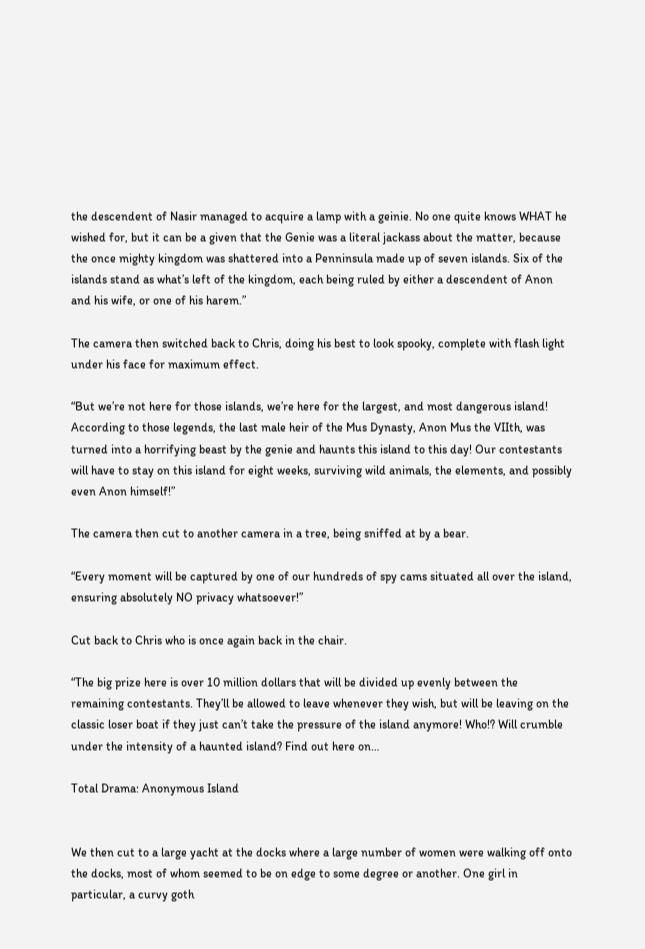the descendent of Nasir managed to acquire a lamp with a geinie. No one quite knows WHAT he wished for, but it can be a given that the Genie was a literal jackass about the matter, because the once mighty kingdom was shattered into a Penninsula made up of seven islands. Six of the islands stand as what’s left of the kingdom, each being ruled by either a descendent of Anon and his wife, or one of his harem.”

The camera then switched back to Chris, doing his best to look spooky, complete with flash light under his face for maximum effect.

“But we’re not here for those islands, we’re here for the largest, and most dangerous island! According to those legends, the last male heir of the Mus Dynasty, Anon Mus the VIIth, was turned into a horrifying beast by the genie and haunts this island to this day! Our contestants will have to stay on this island for eight weeks, surviving wild animals, the elements, and possibly even Anon himself!”

The camera then cut to another camera in a tree, being sniffed at by a bear.

“Every moment will be captured by one of our hundreds of spy cams situated all over the island, ensuring absolutely NO privacy whatsoever!”

Cut back to Chris who is once again back in the chair.

“The big prize here is over 10 million dollars that will be divided up evenly between the remaining contestants. They’ll be allowed to leave whenever they wish, but will be leaving on the classic loser boat if they just can’t take the pressure of the island anymore! Who!? Will crumble under the intensity of a haunted island? Find out here on…

Total Drama: Anonymous Island


We then cut to a large yacht at the docks where a large number of women were walking off onto the docks, most of whom seemed to be on edge to some degree or another. One girl in particular, a curvy goth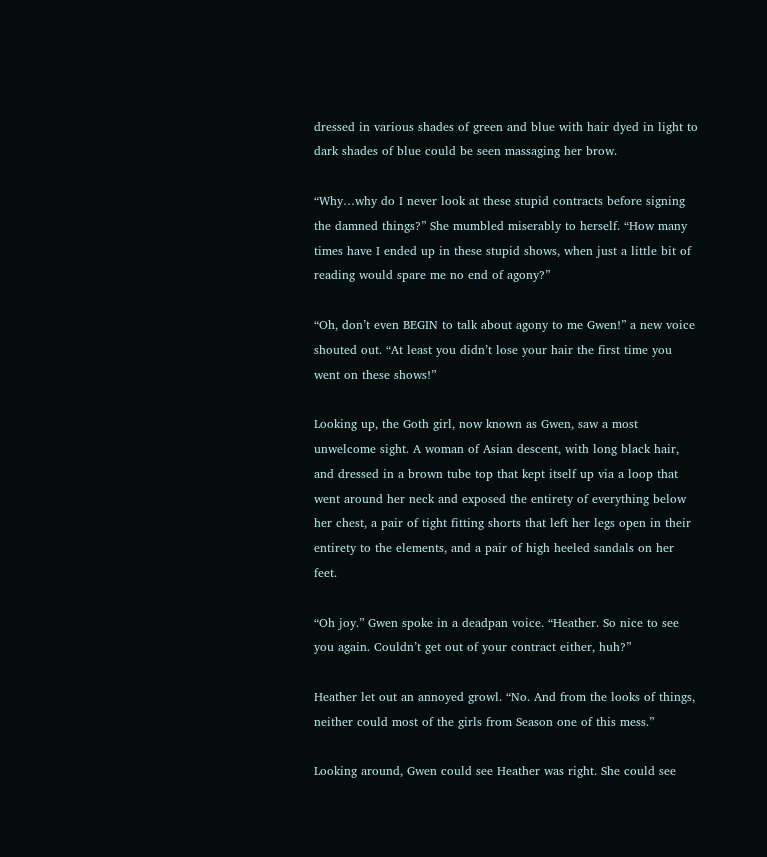dressed in various shades of green and blue with hair dyed in light to dark shades of blue could be seen massaging her brow.

“Why…why do I never look at these stupid contracts before signing the damned things?” She mumbled miserably to herself. “How many times have I ended up in these stupid shows, when just a little bit of reading would spare me no end of agony?”

“Oh, don’t even BEGIN to talk about agony to me Gwen!” a new voice shouted out. “At least you didn’t lose your hair the first time you went on these shows!”

Looking up, the Goth girl, now known as Gwen, saw a most unwelcome sight. A woman of Asian descent, with long black hair, and dressed in a brown tube top that kept itself up via a loop that went around her neck and exposed the entirety of everything below her chest, a pair of tight fitting shorts that left her legs open in their entirety to the elements, and a pair of high heeled sandals on her feet.

“Oh joy.” Gwen spoke in a deadpan voice. “Heather. So nice to see you again. Couldn’t get out of your contract either, huh?”

Heather let out an annoyed growl. “No. And from the looks of things, neither could most of the girls from Season one of this mess.”

Looking around, Gwen could see Heather was right. She could see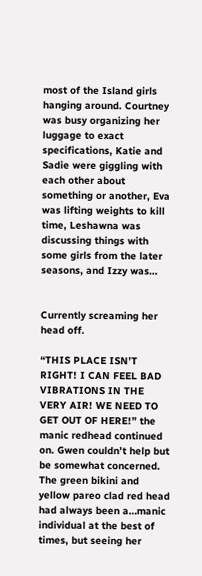most of the Island girls hanging around. Courtney was busy organizing her luggage to exact specifications, Katie and Sadie were giggling with each other about something or another, Eva was lifting weights to kill time, Leshawna was discussing things with some girls from the later seasons, and Izzy was…


Currently screaming her head off.

“THIS PLACE ISN’T RIGHT! I CAN FEEL BAD VIBRATIONS IN THE VERY AIR! WE NEED TO GET OUT OF HERE!” the manic redhead continued on. Gwen couldn’t help but be somewhat concerned. The green bikini and yellow pareo clad red head had always been a…manic individual at the best of times, but seeing her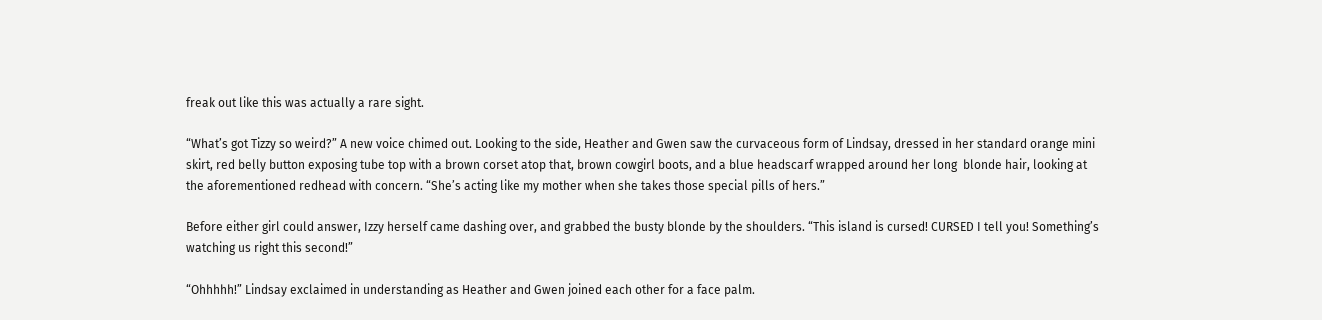freak out like this was actually a rare sight.

“What’s got Tizzy so weird?” A new voice chimed out. Looking to the side, Heather and Gwen saw the curvaceous form of Lindsay, dressed in her standard orange mini skirt, red belly button exposing tube top with a brown corset atop that, brown cowgirl boots, and a blue headscarf wrapped around her long  blonde hair, looking at the aforementioned redhead with concern. “She’s acting like my mother when she takes those special pills of hers.”

Before either girl could answer, Izzy herself came dashing over, and grabbed the busty blonde by the shoulders. “This island is cursed! CURSED I tell you! Something’s watching us right this second!”

“Ohhhhh!” Lindsay exclaimed in understanding as Heather and Gwen joined each other for a face palm.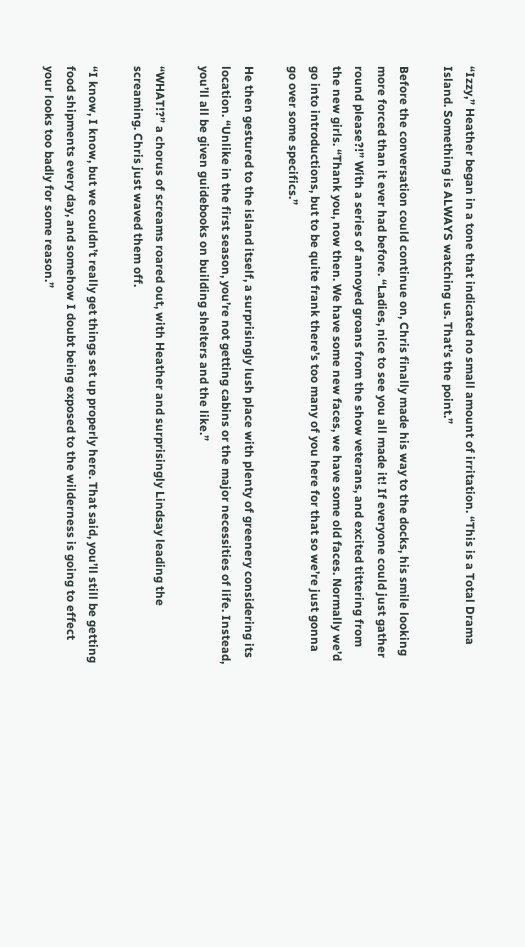“Izzy,” Heather began in a tone that indicated no small amount of irritation. “This is a Total Drama Island. Something is ALWAYS watching us. That’s the point.”

Before the conversation could continue on, Chris finally made his way to the docks, his smile looking more forced than it ever had before. “Ladies, nice to see you all made it! If everyone could just gather round please?!” With a series of annoyed groans from the show veterans, and excited tittering from the new girls. “Thank you, now then. We have some new faces, we have some old faces. Normally we’d go into introductions, but to be quite frank there’s too many of you here for that so we’re just gonna go over some specifics.”

He then gestured to the island itself, a surprisingly lush place with plenty of greenery considering its location. “Unlike in the first season, you’re not getting cabins or the major necessities of life. Instead, you’ll all be given guidebooks on building shelters and the like.”

“WHAT!?” a chorus of screams roared out, with Heather and surprisingly Lindsay leading the screaming. Chris just waved them off.

“I know, I know, but we couldn’t really get things set up properly here. That said, you’ll still be getting food shipments every day, and somehow I doubt being exposed to the wilderness is going to effect your looks too badly for some reason.”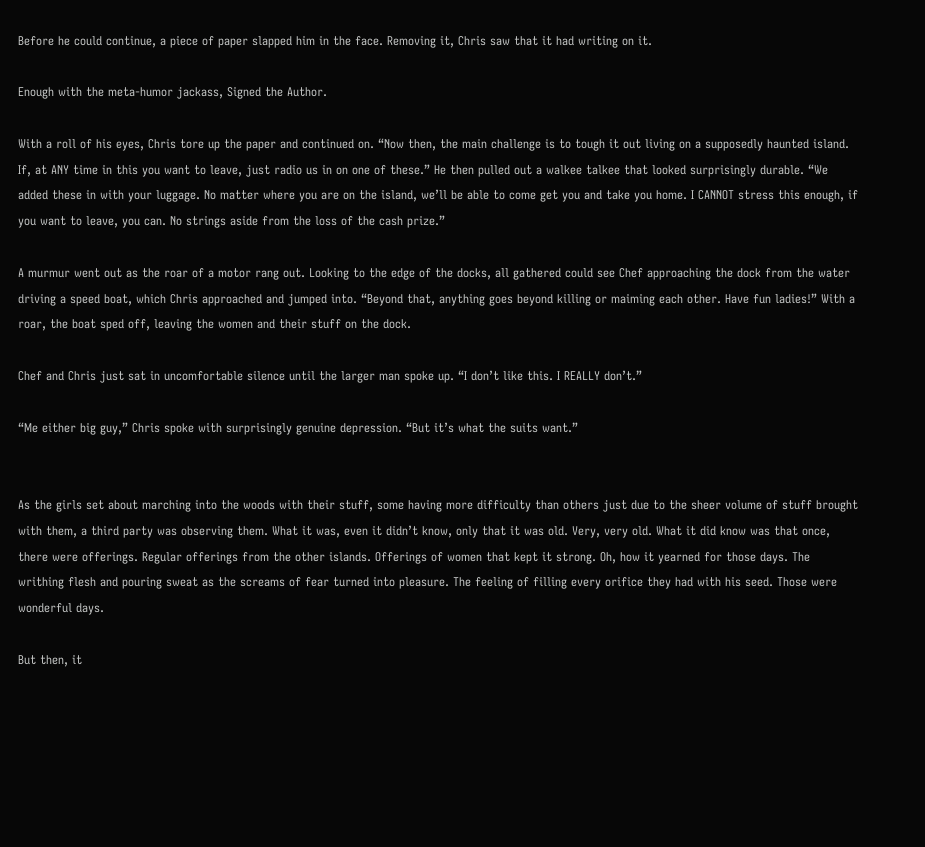Before he could continue, a piece of paper slapped him in the face. Removing it, Chris saw that it had writing on it.

Enough with the meta-humor jackass, Signed the Author.

With a roll of his eyes, Chris tore up the paper and continued on. “Now then, the main challenge is to tough it out living on a supposedly haunted island. If, at ANY time in this you want to leave, just radio us in on one of these.” He then pulled out a walkee talkee that looked surprisingly durable. “We added these in with your luggage. No matter where you are on the island, we’ll be able to come get you and take you home. I CANNOT stress this enough, if you want to leave, you can. No strings aside from the loss of the cash prize.”

A murmur went out as the roar of a motor rang out. Looking to the edge of the docks, all gathered could see Chef approaching the dock from the water driving a speed boat, which Chris approached and jumped into. “Beyond that, anything goes beyond killing or maiming each other. Have fun ladies!” With a roar, the boat sped off, leaving the women and their stuff on the dock.

Chef and Chris just sat in uncomfortable silence until the larger man spoke up. “I don’t like this. I REALLY don’t.”

“Me either big guy,” Chris spoke with surprisingly genuine depression. “But it’s what the suits want.”


As the girls set about marching into the woods with their stuff, some having more difficulty than others just due to the sheer volume of stuff brought with them, a third party was observing them. What it was, even it didn’t know, only that it was old. Very, very old. What it did know was that once, there were offerings. Regular offerings from the other islands. Offerings of women that kept it strong. Oh, how it yearned for those days. The writhing flesh and pouring sweat as the screams of fear turned into pleasure. The feeling of filling every orifice they had with his seed. Those were wonderful days.

But then, it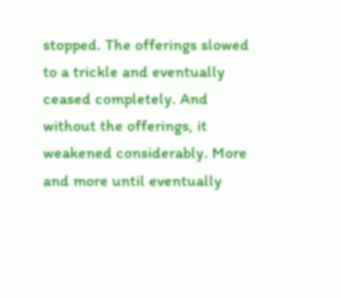stopped. The offerings slowed to a trickle and eventually ceased completely. And without the offerings, it weakened considerably. More and more until eventually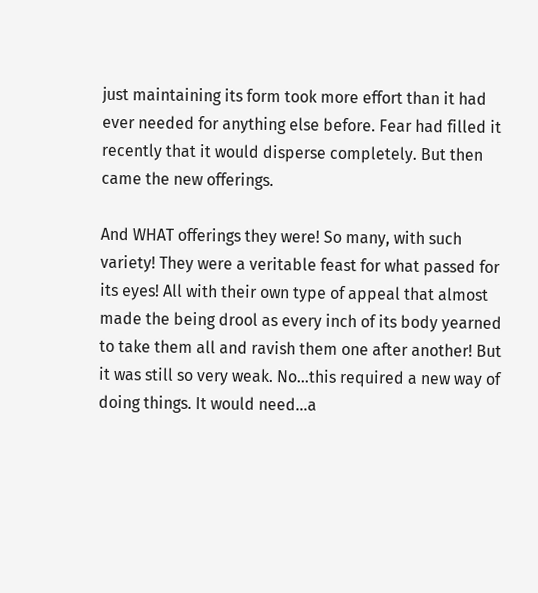just maintaining its form took more effort than it had ever needed for anything else before. Fear had filled it recently that it would disperse completely. But then came the new offerings.

And WHAT offerings they were! So many, with such variety! They were a veritable feast for what passed for its eyes! All with their own type of appeal that almost made the being drool as every inch of its body yearned to take them all and ravish them one after another! But it was still so very weak. No…this required a new way of doing things. It would need…a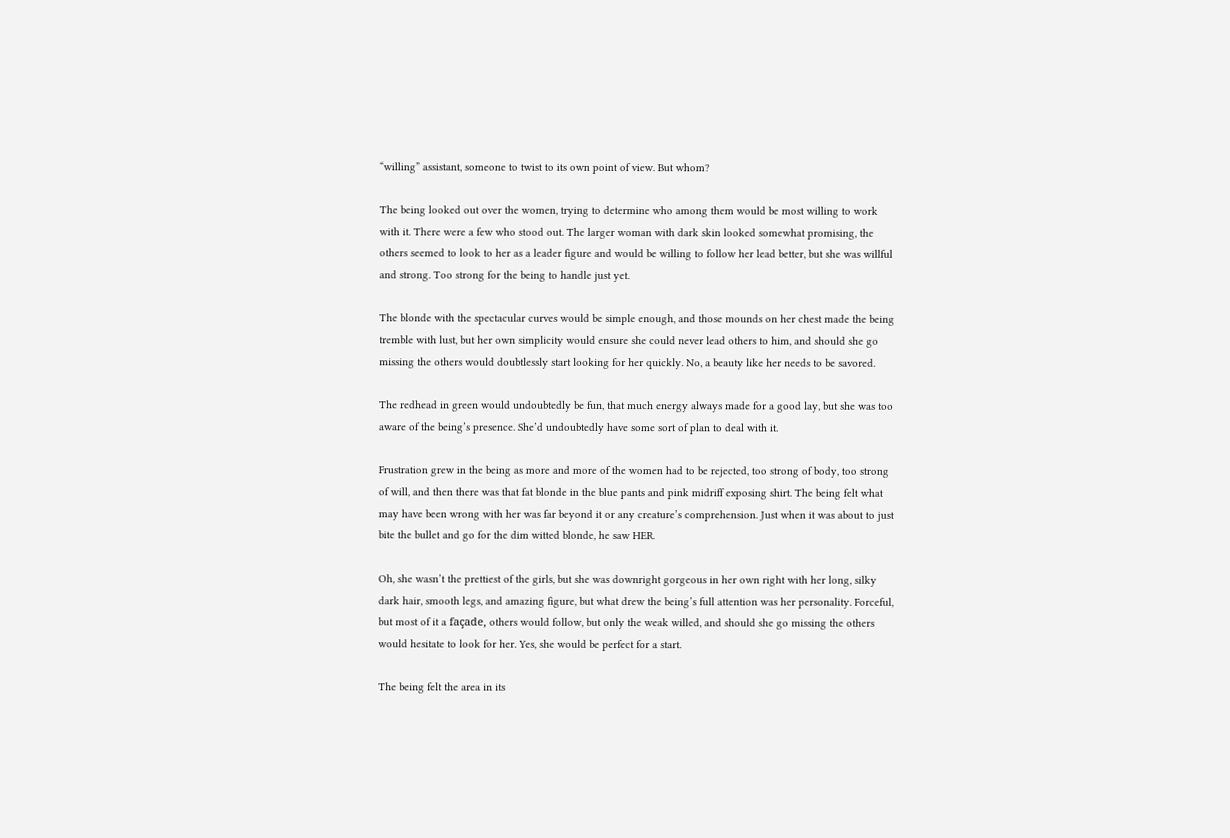“willing” assistant, someone to twist to its own point of view. But whom?

The being looked out over the women, trying to determine who among them would be most willing to work with it. There were a few who stood out. The larger woman with dark skin looked somewhat promising, the others seemed to look to her as a leader figure and would be willing to follow her lead better, but she was willful and strong. Too strong for the being to handle just yet.

The blonde with the spectacular curves would be simple enough, and those mounds on her chest made the being tremble with lust, but her own simplicity would ensure she could never lead others to him, and should she go missing the others would doubtlessly start looking for her quickly. No, a beauty like her needs to be savored.

The redhead in green would undoubtedly be fun, that much energy always made for a good lay, but she was too aware of the being’s presence. She’d undoubtedly have some sort of plan to deal with it.

Frustration grew in the being as more and more of the women had to be rejected, too strong of body, too strong of will, and then there was that fat blonde in the blue pants and pink midriff exposing shirt. The being felt what may have been wrong with her was far beyond it or any creature’s comprehension. Just when it was about to just bite the bullet and go for the dim witted blonde, he saw HER.

Oh, she wasn’t the prettiest of the girls, but she was downright gorgeous in her own right with her long, silky dark hair, smooth legs, and amazing figure, but what drew the being’s full attention was her personality. Forceful, but most of it a façade, others would follow, but only the weak willed, and should she go missing the others would hesitate to look for her. Yes, she would be perfect for a start.

The being felt the area in its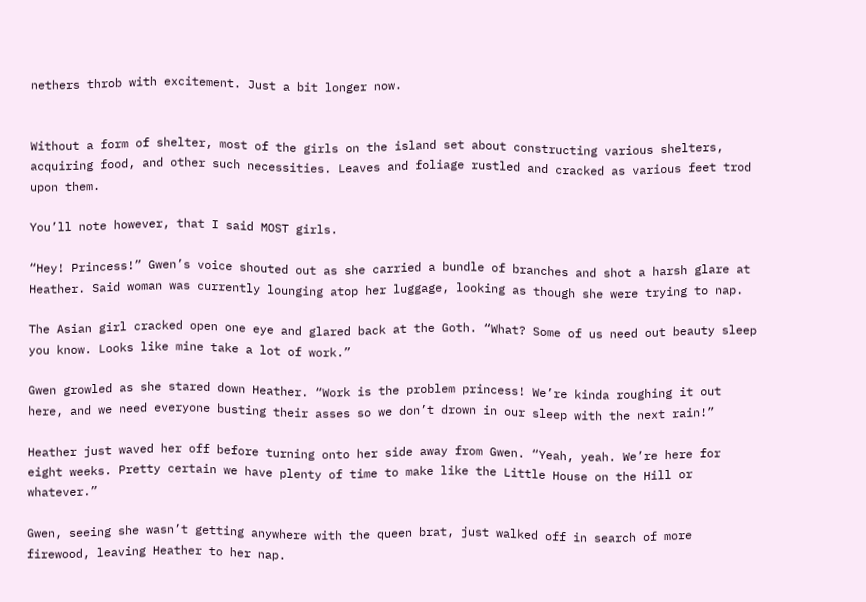nethers throb with excitement. Just a bit longer now.


Without a form of shelter, most of the girls on the island set about constructing various shelters, acquiring food, and other such necessities. Leaves and foliage rustled and cracked as various feet trod upon them.

You’ll note however, that I said MOST girls.

“Hey! Princess!” Gwen’s voice shouted out as she carried a bundle of branches and shot a harsh glare at Heather. Said woman was currently lounging atop her luggage, looking as though she were trying to nap.

The Asian girl cracked open one eye and glared back at the Goth. “What? Some of us need out beauty sleep you know. Looks like mine take a lot of work.”

Gwen growled as she stared down Heather. “Work is the problem princess! We’re kinda roughing it out here, and we need everyone busting their asses so we don’t drown in our sleep with the next rain!”

Heather just waved her off before turning onto her side away from Gwen. “Yeah, yeah. We’re here for eight weeks. Pretty certain we have plenty of time to make like the Little House on the Hill or whatever.”

Gwen, seeing she wasn’t getting anywhere with the queen brat, just walked off in search of more firewood, leaving Heather to her nap.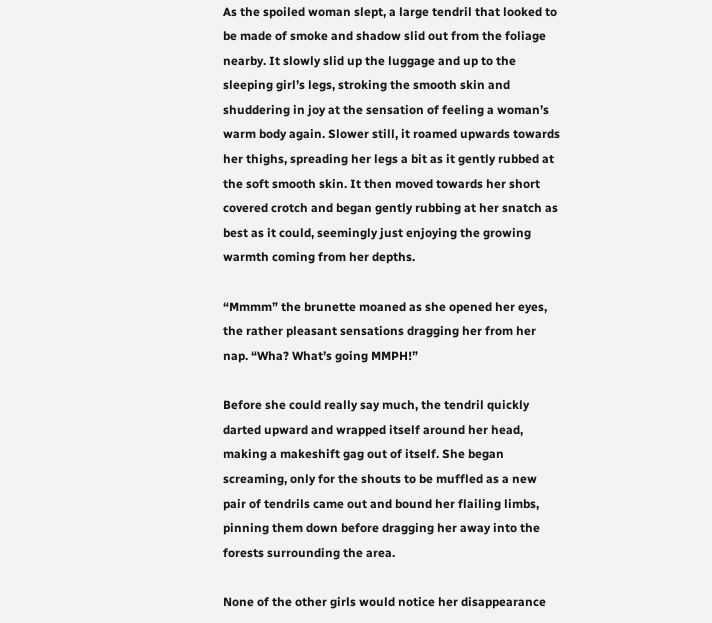As the spoiled woman slept, a large tendril that looked to be made of smoke and shadow slid out from the foliage nearby. It slowly slid up the luggage and up to the sleeping girl’s legs, stroking the smooth skin and shuddering in joy at the sensation of feeling a woman’s warm body again. Slower still, it roamed upwards towards her thighs, spreading her legs a bit as it gently rubbed at the soft smooth skin. It then moved towards her short covered crotch and began gently rubbing at her snatch as best as it could, seemingly just enjoying the growing warmth coming from her depths.

“Mmmm” the brunette moaned as she opened her eyes, the rather pleasant sensations dragging her from her nap. “Wha? What’s going MMPH!”

Before she could really say much, the tendril quickly darted upward and wrapped itself around her head, making a makeshift gag out of itself. She began screaming, only for the shouts to be muffled as a new pair of tendrils came out and bound her flailing limbs, pinning them down before dragging her away into the forests surrounding the area.

None of the other girls would notice her disappearance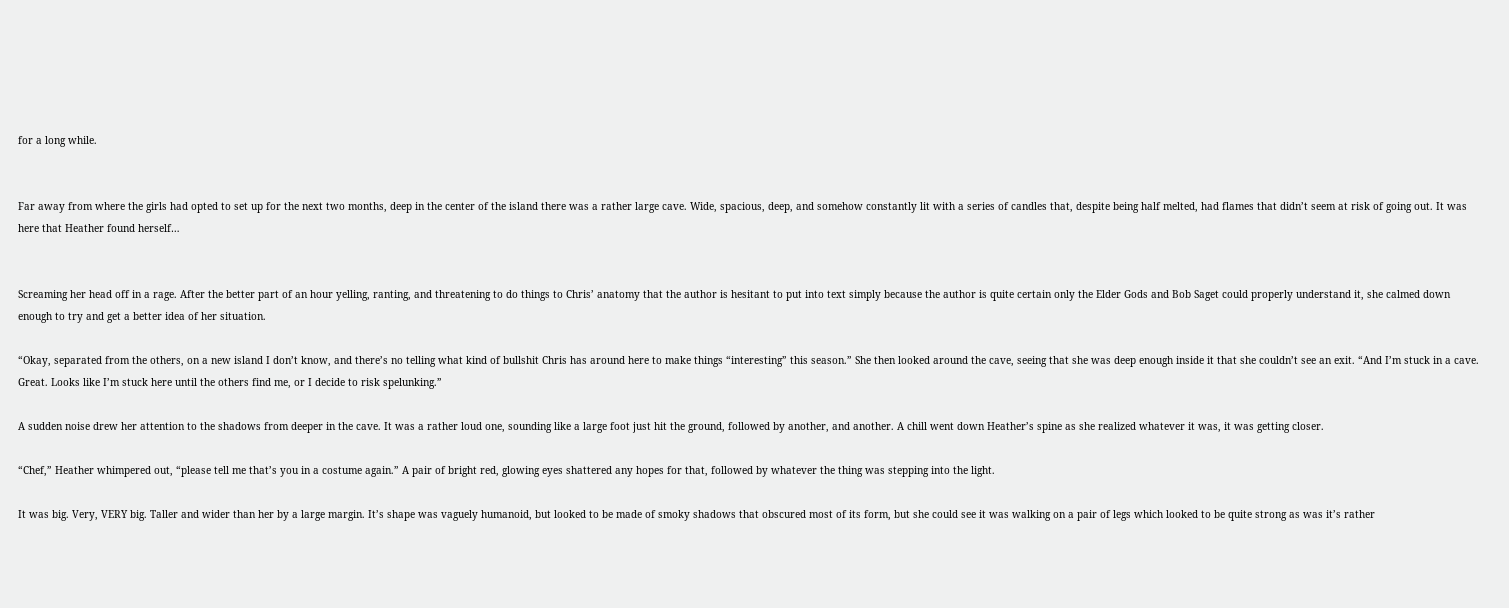for a long while.


Far away from where the girls had opted to set up for the next two months, deep in the center of the island there was a rather large cave. Wide, spacious, deep, and somehow constantly lit with a series of candles that, despite being half melted, had flames that didn’t seem at risk of going out. It was here that Heather found herself…


Screaming her head off in a rage. After the better part of an hour yelling, ranting, and threatening to do things to Chris’ anatomy that the author is hesitant to put into text simply because the author is quite certain only the Elder Gods and Bob Saget could properly understand it, she calmed down enough to try and get a better idea of her situation.

“Okay, separated from the others, on a new island I don’t know, and there’s no telling what kind of bullshit Chris has around here to make things “interesting” this season.” She then looked around the cave, seeing that she was deep enough inside it that she couldn’t see an exit. “And I’m stuck in a cave. Great. Looks like I’m stuck here until the others find me, or I decide to risk spelunking.”

A sudden noise drew her attention to the shadows from deeper in the cave. It was a rather loud one, sounding like a large foot just hit the ground, followed by another, and another. A chill went down Heather’s spine as she realized whatever it was, it was getting closer.

“Chef,” Heather whimpered out, “please tell me that’s you in a costume again.” A pair of bright red, glowing eyes shattered any hopes for that, followed by whatever the thing was stepping into the light.

It was big. Very, VERY big. Taller and wider than her by a large margin. It’s shape was vaguely humanoid, but looked to be made of smoky shadows that obscured most of its form, but she could see it was walking on a pair of legs which looked to be quite strong as was it’s rather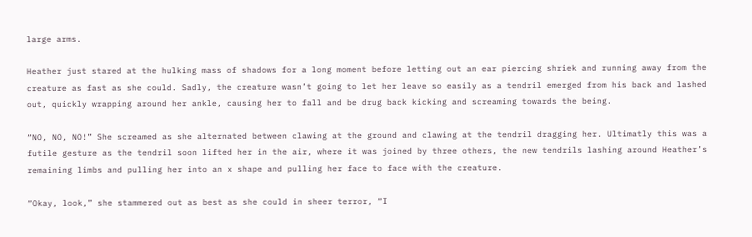large arms.

Heather just stared at the hulking mass of shadows for a long moment before letting out an ear piercing shriek and running away from the creature as fast as she could. Sadly, the creature wasn’t going to let her leave so easily as a tendril emerged from his back and lashed out, quickly wrapping around her ankle, causing her to fall and be drug back kicking and screaming towards the being.

“NO, NO, NO!” She screamed as she alternated between clawing at the ground and clawing at the tendril dragging her. Ultimatly this was a futile gesture as the tendril soon lifted her in the air, where it was joined by three others, the new tendrils lashing around Heather’s remaining limbs and pulling her into an x shape and pulling her face to face with the creature.

“Okay, look,” she stammered out as best as she could in sheer terror, “I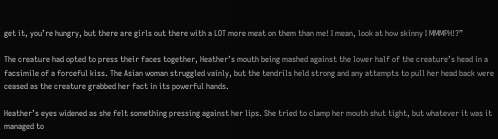get it, you’re hungry, but there are girls out there with a LOT more meat on them than me! I mean, look at how skinny I MMMPH!?”

The creature had opted to press their faces together, Heather’s mouth being mashed against the lower half of the creature’s head in a facsimile of a forceful kiss. The Asian woman struggled vainly, but the tendrils held strong and any attempts to pull her head back were ceased as the creature grabbed her fact in its powerful hands.

Heather’s eyes widened as she felt something pressing against her lips. She tried to clamp her mouth shut tight, but whatever it was it managed to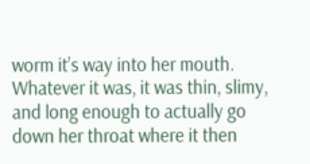worm it’s way into her mouth. Whatever it was, it was thin, slimy, and long enough to actually go down her throat where it then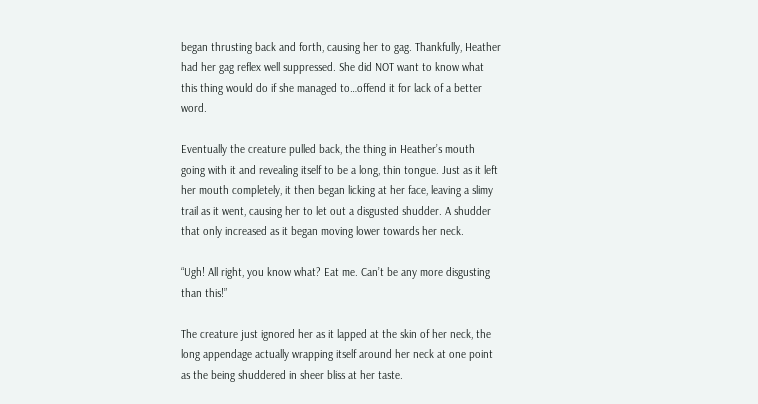began thrusting back and forth, causing her to gag. Thankfully, Heather had her gag reflex well suppressed. She did NOT want to know what this thing would do if she managed to…offend it for lack of a better word.

Eventually the creature pulled back, the thing in Heather’s mouth going with it and revealing itself to be a long, thin tongue. Just as it left her mouth completely, it then began licking at her face, leaving a slimy trail as it went, causing her to let out a disgusted shudder. A shudder that only increased as it began moving lower towards her neck.

“Ugh! All right, you know what? Eat me. Can’t be any more disgusting than this!”

The creature just ignored her as it lapped at the skin of her neck, the long appendage actually wrapping itself around her neck at one point as the being shuddered in sheer bliss at her taste.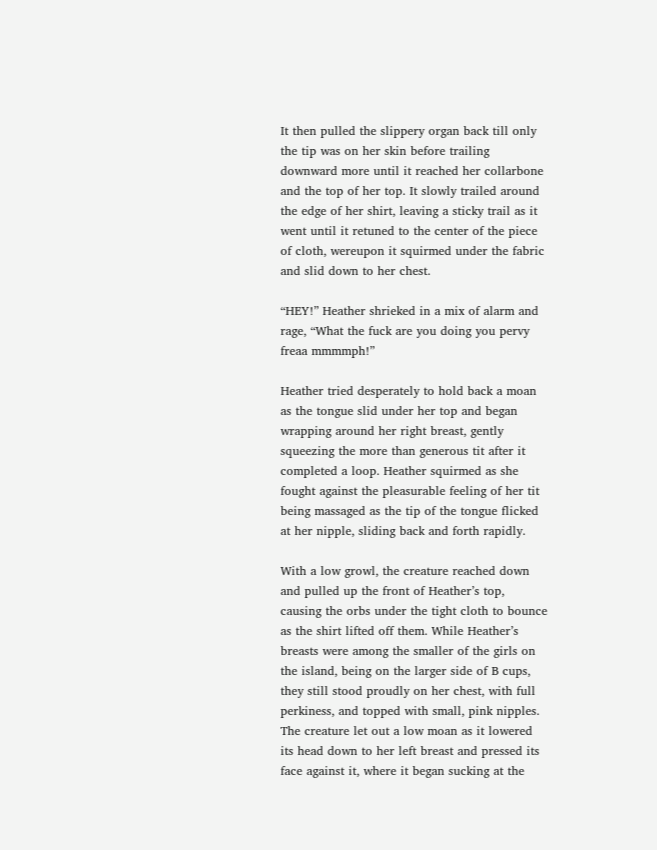It then pulled the slippery organ back till only the tip was on her skin before trailing downward more until it reached her collarbone and the top of her top. It slowly trailed around the edge of her shirt, leaving a sticky trail as it went until it retuned to the center of the piece of cloth, wereupon it squirmed under the fabric and slid down to her chest.

“HEY!” Heather shrieked in a mix of alarm and rage, “What the fuck are you doing you pervy freaa mmmmph!”

Heather tried desperately to hold back a moan as the tongue slid under her top and began wrapping around her right breast, gently squeezing the more than generous tit after it completed a loop. Heather squirmed as she fought against the pleasurable feeling of her tit being massaged as the tip of the tongue flicked at her nipple, sliding back and forth rapidly.

With a low growl, the creature reached down and pulled up the front of Heather’s top, causing the orbs under the tight cloth to bounce as the shirt lifted off them. While Heather’s breasts were among the smaller of the girls on the island, being on the larger side of B cups, they still stood proudly on her chest, with full perkiness, and topped with small, pink nipples. The creature let out a low moan as it lowered its head down to her left breast and pressed its face against it, where it began sucking at the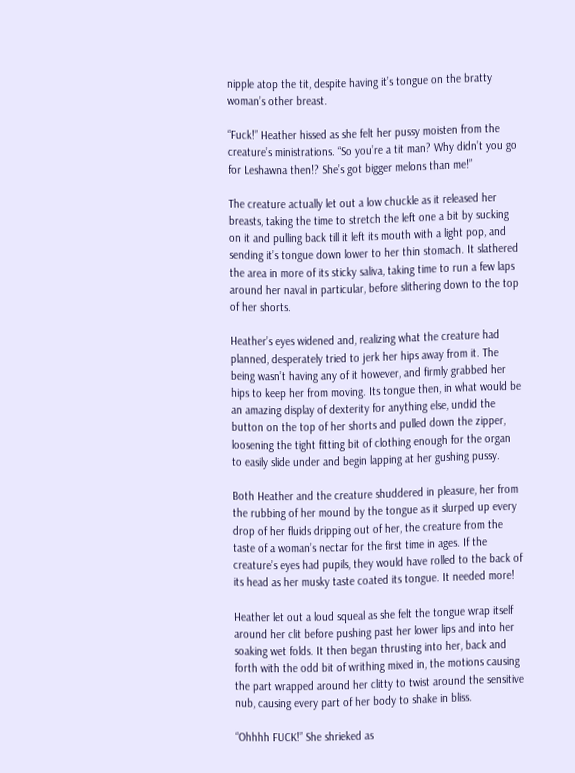nipple atop the tit, despite having it’s tongue on the bratty woman’s other breast.

“Fuck!” Heather hissed as she felt her pussy moisten from the creature’s ministrations. “So you’re a tit man? Why didn’t you go for Leshawna then!? She’s got bigger melons than me!”

The creature actually let out a low chuckle as it released her breasts, taking the time to stretch the left one a bit by sucking on it and pulling back till it left its mouth with a light pop, and sending it’s tongue down lower to her thin stomach. It slathered the area in more of its sticky saliva, taking time to run a few laps around her naval in particular, before slithering down to the top of her shorts.

Heather’s eyes widened and, realizing what the creature had planned, desperately tried to jerk her hips away from it. The being wasn’t having any of it however, and firmly grabbed her hips to keep her from moving. Its tongue then, in what would be an amazing display of dexterity for anything else, undid the button on the top of her shorts and pulled down the zipper, loosening the tight fitting bit of clothing enough for the organ to easily slide under and begin lapping at her gushing pussy.

Both Heather and the creature shuddered in pleasure, her from the rubbing of her mound by the tongue as it slurped up every drop of her fluids dripping out of her, the creature from the taste of a woman’s nectar for the first time in ages. If the creature’s eyes had pupils, they would have rolled to the back of its head as her musky taste coated its tongue. It needed more!

Heather let out a loud squeal as she felt the tongue wrap itself around her clit before pushing past her lower lips and into her soaking wet folds. It then began thrusting into her, back and forth with the odd bit of writhing mixed in, the motions causing the part wrapped around her clitty to twist around the sensitive nub, causing every part of her body to shake in bliss.

“Ohhhh FUCK!” She shrieked as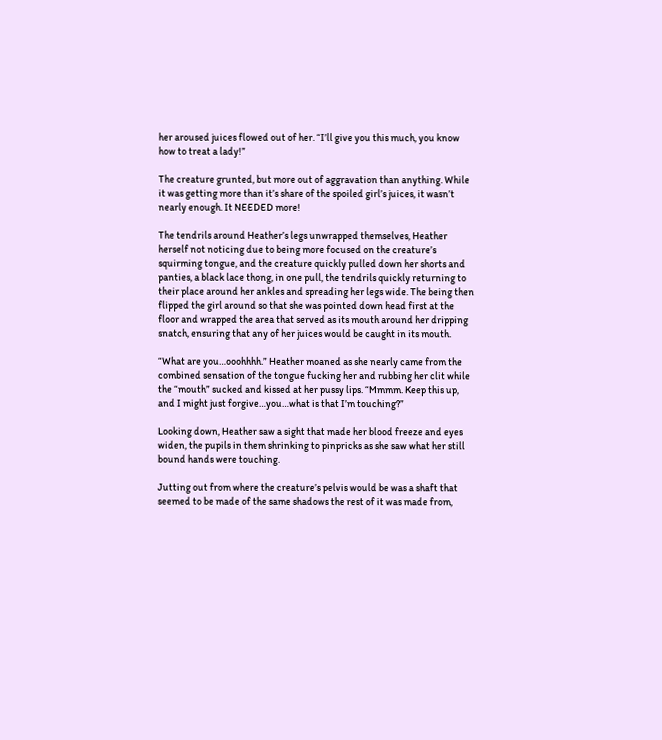her aroused juices flowed out of her. “I’ll give you this much, you know how to treat a lady!”

The creature grunted, but more out of aggravation than anything. While it was getting more than it’s share of the spoiled girl’s juices, it wasn’t nearly enough. It NEEDED more!

The tendrils around Heather’s legs unwrapped themselves, Heather herself not noticing due to being more focused on the creature’s squirming tongue, and the creature quickly pulled down her shorts and panties, a black lace thong, in one pull, the tendrils quickly returning to their place around her ankles and spreading her legs wide. The being then flipped the girl around so that she was pointed down head first at the floor and wrapped the area that served as its mouth around her dripping snatch, ensuring that any of her juices would be caught in its mouth.

“What are you…ooohhhh.” Heather moaned as she nearly came from the combined sensation of the tongue fucking her and rubbing her clit while the “mouth” sucked and kissed at her pussy lips. “Mmmm. Keep this up, and I might just forgive…you…what is that I’m touching?”

Looking down, Heather saw a sight that made her blood freeze and eyes widen, the pupils in them shrinking to pinpricks as she saw what her still bound hands were touching.

Jutting out from where the creature’s pelvis would be was a shaft that seemed to be made of the same shadows the rest of it was made from,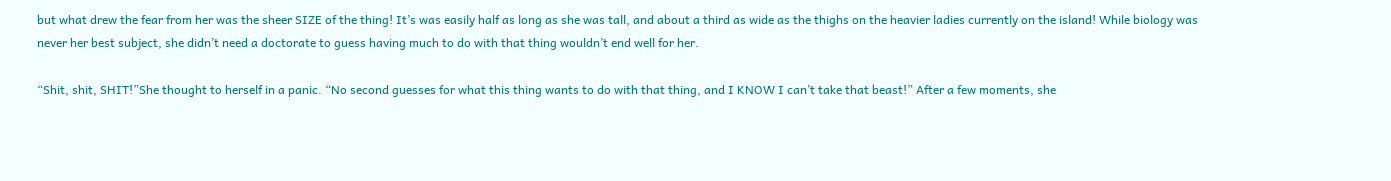but what drew the fear from her was the sheer SIZE of the thing! It’s was easily half as long as she was tall, and about a third as wide as the thighs on the heavier ladies currently on the island! While biology was never her best subject, she didn’t need a doctorate to guess having much to do with that thing wouldn’t end well for her.

“Shit, shit, SHIT!”She thought to herself in a panic. “No second guesses for what this thing wants to do with that thing, and I KNOW I can’t take that beast!” After a few moments, she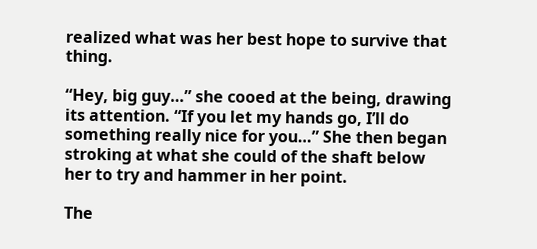realized what was her best hope to survive that thing.

“Hey, big guy…” she cooed at the being, drawing its attention. “If you let my hands go, I’ll do something really nice for you…” She then began stroking at what she could of the shaft below her to try and hammer in her point.

The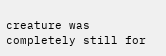creature was completely still for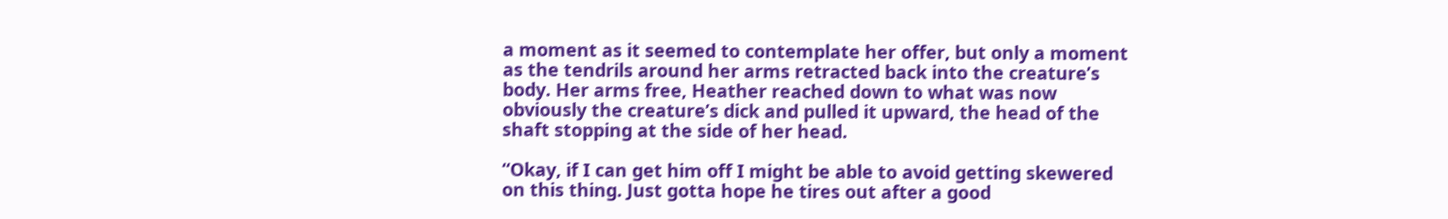a moment as it seemed to contemplate her offer, but only a moment as the tendrils around her arms retracted back into the creature’s body. Her arms free, Heather reached down to what was now obviously the creature’s dick and pulled it upward, the head of the shaft stopping at the side of her head.

“Okay, if I can get him off I might be able to avoid getting skewered on this thing. Just gotta hope he tires out after a good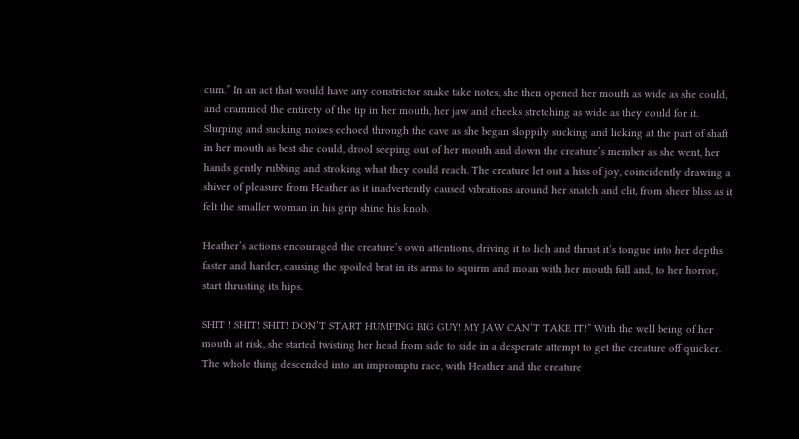cum.” In an act that would have any constrictor snake take notes, she then opened her mouth as wide as she could, and crammed the entirety of the tip in her mouth, her jaw and cheeks stretching as wide as they could for it. Slurping and sucking noises echoed through the cave as she began sloppily sucking and licking at the part of shaft in her mouth as best she could, drool seeping out of her mouth and down the creature’s member as she went, her hands gently rubbing and stroking what they could reach. The creature let out a hiss of joy, coincidently drawing a shiver of pleasure from Heather as it inadvertently caused vibrations around her snatch and clit, from sheer bliss as it felt the smaller woman in his grip shine his knob.

Heather’s actions encouraged the creature’s own attentions, driving it to lich and thrust it’s tongue into her depths faster and harder, causing the spoiled brat in its arms to squirm and moan with her mouth full and, to her horror, start thrusting its hips.

SHIT ! SHIT! SHIT! DON’T START HUMPING BIG GUY! MY JAW CAN’T TAKE IT!” With the well being of her mouth at risk, she started twisting her head from side to side in a desperate attempt to get the creature off quicker. The whole thing descended into an impromptu race, with Heather and the creature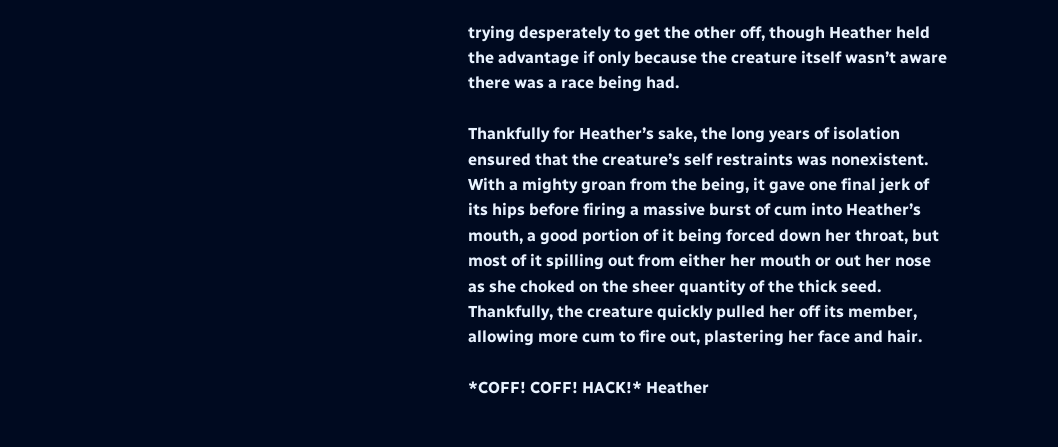trying desperately to get the other off, though Heather held the advantage if only because the creature itself wasn’t aware there was a race being had.

Thankfully for Heather’s sake, the long years of isolation ensured that the creature’s self restraints was nonexistent. With a mighty groan from the being, it gave one final jerk of its hips before firing a massive burst of cum into Heather’s mouth, a good portion of it being forced down her throat, but most of it spilling out from either her mouth or out her nose as she choked on the sheer quantity of the thick seed. Thankfully, the creature quickly pulled her off its member, allowing more cum to fire out, plastering her face and hair.

*COFF! COFF! HACK!* Heather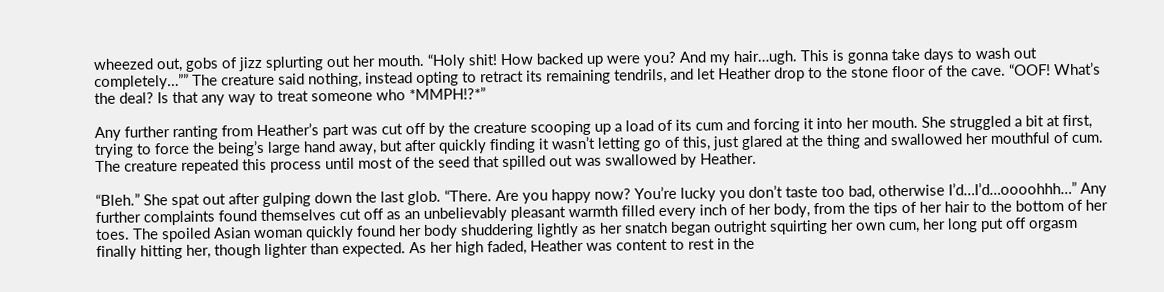wheezed out, gobs of jizz splurting out her mouth. “Holy shit! How backed up were you? And my hair…ugh. This is gonna take days to wash out completely…”” The creature said nothing, instead opting to retract its remaining tendrils, and let Heather drop to the stone floor of the cave. “OOF! What’s the deal? Is that any way to treat someone who *MMPH!?*”

Any further ranting from Heather’s part was cut off by the creature scooping up a load of its cum and forcing it into her mouth. She struggled a bit at first, trying to force the being’s large hand away, but after quickly finding it wasn’t letting go of this, just glared at the thing and swallowed her mouthful of cum. The creature repeated this process until most of the seed that spilled out was swallowed by Heather.

“Bleh.” She spat out after gulping down the last glob. “There. Are you happy now? You’re lucky you don’t taste too bad, otherwise I’d…I’d…oooohhh…” Any further complaints found themselves cut off as an unbelievably pleasant warmth filled every inch of her body, from the tips of her hair to the bottom of her toes. The spoiled Asian woman quickly found her body shuddering lightly as her snatch began outright squirting her own cum, her long put off orgasm finally hitting her, though lighter than expected. As her high faded, Heather was content to rest in the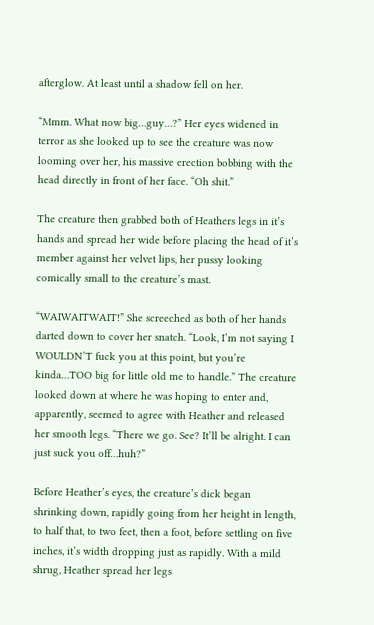afterglow. At least until a shadow fell on her.

“Mmm. What now big…guy…?” Her eyes widened in terror as she looked up to see the creature was now looming over her, his massive erection bobbing with the head directly in front of her face. “Oh shit.”

The creature then grabbed both of Heathers legs in it’s hands and spread her wide before placing the head of it’s member against her velvet lips, her pussy looking comically small to the creature’s mast.

“WAIWAITWAIT!” She screeched as both of her hands darted down to cover her snatch. “Look, I’m not saying I WOULDN’T fuck you at this point, but you’re kinda…TOO big for little old me to handle.” The creature looked down at where he was hoping to enter and, apparently, seemed to agree with Heather and released her smooth legs. “There we go. See? It’ll be alright. I can just suck you off…huh?”

Before Heather’s eyes, the creature’s dick began shrinking down, rapidly going from her height in length, to half that, to two feet, then a foot, before settling on five inches, it’s width dropping just as rapidly. With a mild shrug, Heather spread her legs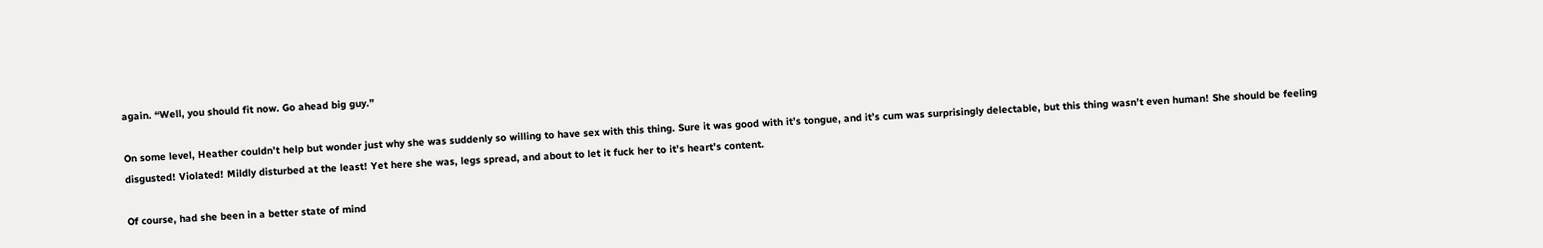again. “Well, you should fit now. Go ahead big guy.”

On some level, Heather couldn’t help but wonder just why she was suddenly so willing to have sex with this thing. Sure it was good with it’s tongue, and it’s cum was surprisingly delectable, but this thing wasn’t even human! She should be feeling disgusted! Violated! Mildly disturbed at the least! Yet here she was, legs spread, and about to let it fuck her to it’s heart’s content.

Of course, had she been in a better state of mind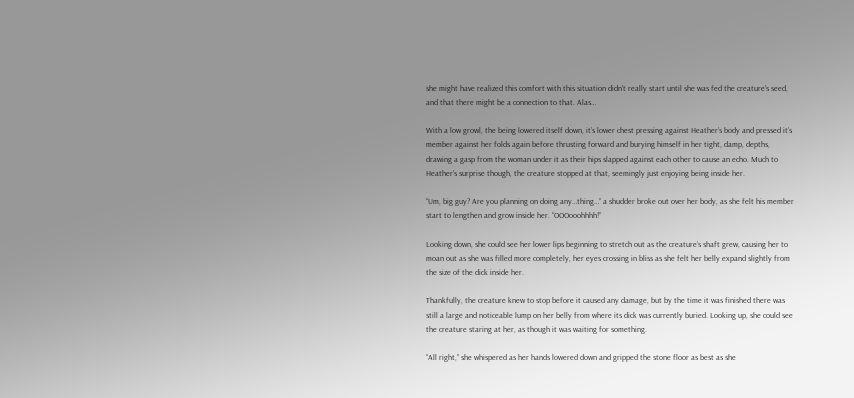she might have realized this comfort with this situation didn’t really start until she was fed the creature’s seed, and that there might be a connection to that. Alas…

With a low growl, the being lowered itself down, it’s lower chest pressing against Heather’s body and pressed it’s member against her folds again before thrusting forward and burying himself in her tight, damp, depths, drawing a gasp from the woman under it as their hips slapped against each other to cause an echo. Much to Heather’s surprise though, the creature stopped at that, seemingly just enjoying being inside her.

“Um, big guy? Are you planning on doing any…thing…” a shudder broke out over her body, as she felt his member start to lengthen and grow inside her. “OOOooohhhh!”

Looking down, she could see her lower lips beginning to stretch out as the creature’s shaft grew, causing her to moan out as she was filled more completely, her eyes crossing in bliss as she felt her belly expand slightly from the size of the dick inside her.

Thankfully, the creature knew to stop before it caused any damage, but by the time it was finished there was still a large and noticeable lump on her belly from where its dick was currently buried. Looking up, she could see the creature staring at her, as though it was waiting for something.

“All right,” she whispered as her hands lowered down and gripped the stone floor as best as she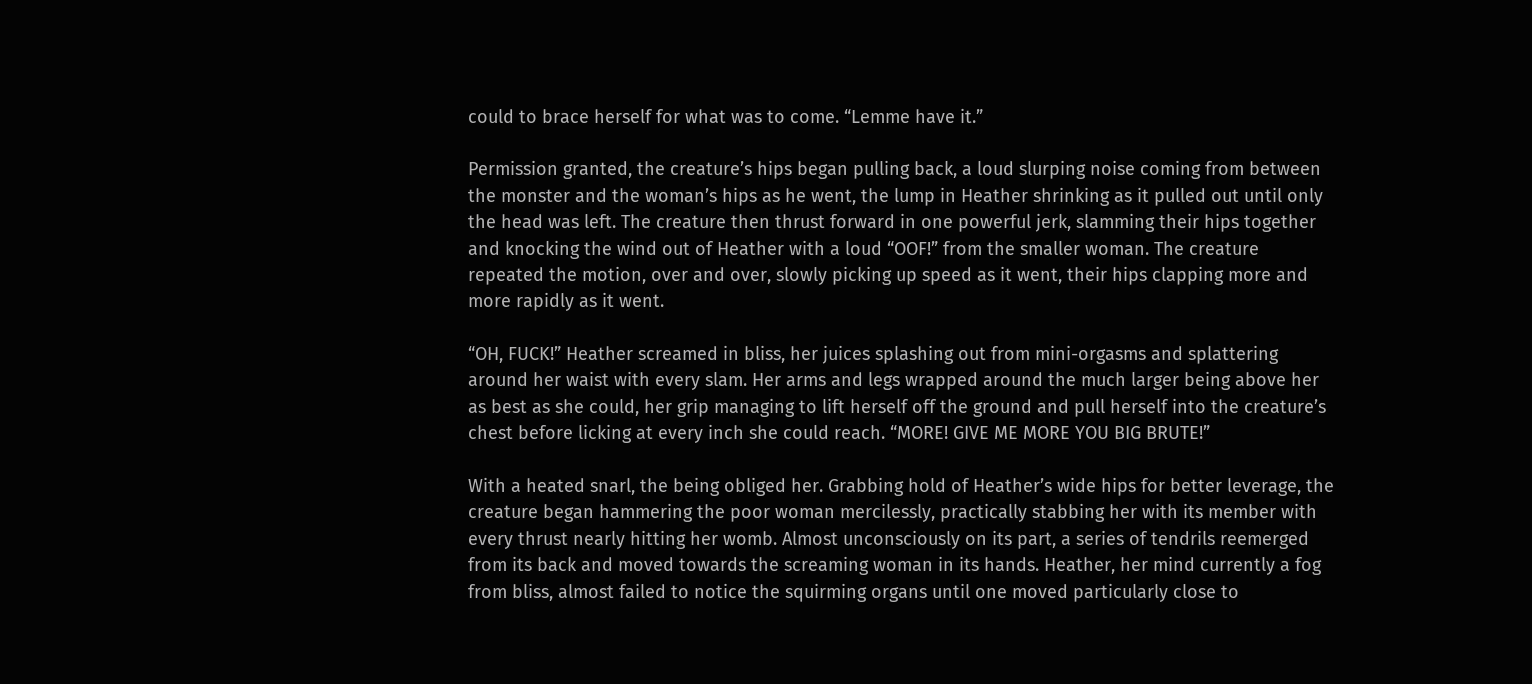could to brace herself for what was to come. “Lemme have it.”

Permission granted, the creature’s hips began pulling back, a loud slurping noise coming from between the monster and the woman’s hips as he went, the lump in Heather shrinking as it pulled out until only the head was left. The creature then thrust forward in one powerful jerk, slamming their hips together and knocking the wind out of Heather with a loud “OOF!” from the smaller woman. The creature repeated the motion, over and over, slowly picking up speed as it went, their hips clapping more and more rapidly as it went.

“OH, FUCK!” Heather screamed in bliss, her juices splashing out from mini-orgasms and splattering around her waist with every slam. Her arms and legs wrapped around the much larger being above her as best as she could, her grip managing to lift herself off the ground and pull herself into the creature’s chest before licking at every inch she could reach. “MORE! GIVE ME MORE YOU BIG BRUTE!”

With a heated snarl, the being obliged her. Grabbing hold of Heather’s wide hips for better leverage, the creature began hammering the poor woman mercilessly, practically stabbing her with its member with every thrust nearly hitting her womb. Almost unconsciously on its part, a series of tendrils reemerged from its back and moved towards the screaming woman in its hands. Heather, her mind currently a fog from bliss, almost failed to notice the squirming organs until one moved particularly close to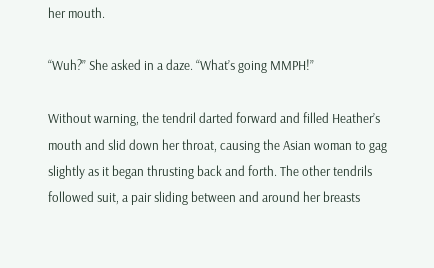her mouth.

“Wuh?” She asked in a daze. “What’s going MMPH!”

Without warning, the tendril darted forward and filled Heather’s mouth and slid down her throat, causing the Asian woman to gag slightly as it began thrusting back and forth. The other tendrils followed suit, a pair sliding between and around her breasts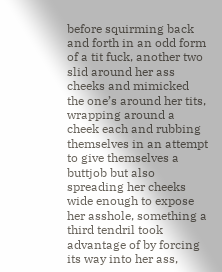before squirming back and forth in an odd form of a tit fuck, another two slid around her ass cheeks and mimicked the one’s around her tits, wrapping around a cheek each and rubbing themselves in an attempt to give themselves a buttjob but also spreading her cheeks wide enough to expose her asshole, something a third tendril took advantage of by forcing its way into her ass,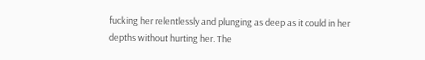fucking her relentlessly and plunging as deep as it could in her depths without hurting her. The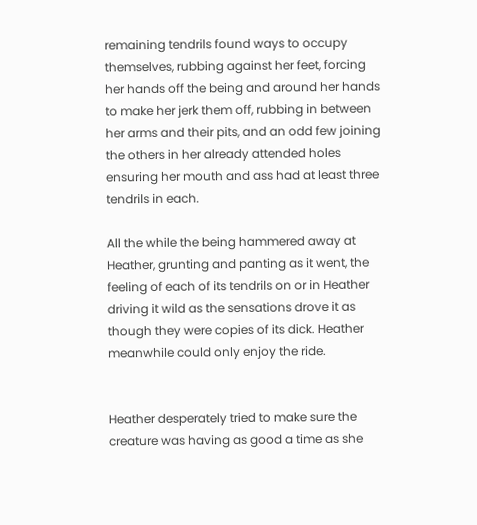remaining tendrils found ways to occupy themselves, rubbing against her feet, forcing her hands off the being and around her hands to make her jerk them off, rubbing in between her arms and their pits, and an odd few joining the others in her already attended holes ensuring her mouth and ass had at least three tendrils in each.

All the while the being hammered away at Heather, grunting and panting as it went, the feeling of each of its tendrils on or in Heather driving it wild as the sensations drove it as though they were copies of its dick. Heather meanwhile could only enjoy the ride.


Heather desperately tried to make sure the creature was having as good a time as she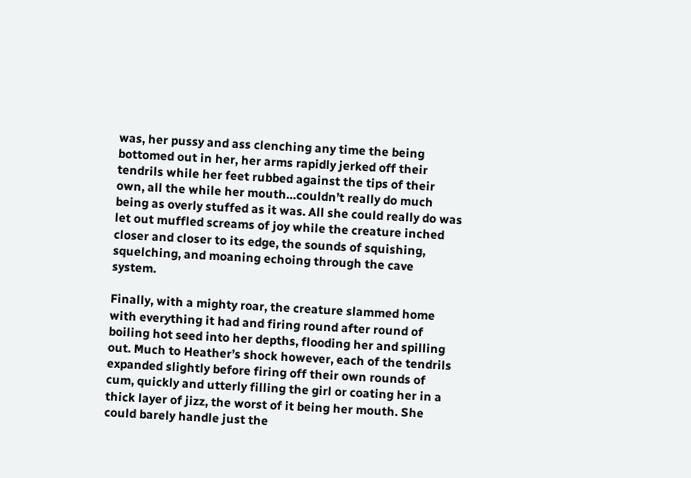was, her pussy and ass clenching any time the being bottomed out in her, her arms rapidly jerked off their tendrils while her feet rubbed against the tips of their own, all the while her mouth…couldn’t really do much being as overly stuffed as it was. All she could really do was let out muffled screams of joy while the creature inched closer and closer to its edge, the sounds of squishing, squelching, and moaning echoing through the cave system.

Finally, with a mighty roar, the creature slammed home with everything it had and firing round after round of boiling hot seed into her depths, flooding her and spilling out. Much to Heather’s shock however, each of the tendrils expanded slightly before firing off their own rounds of cum, quickly and utterly filling the girl or coating her in a thick layer of jizz, the worst of it being her mouth. She could barely handle just the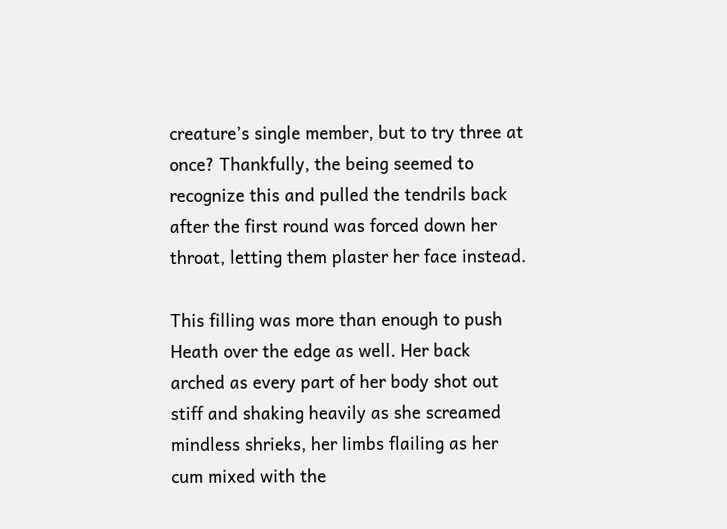creature’s single member, but to try three at once? Thankfully, the being seemed to recognize this and pulled the tendrils back after the first round was forced down her throat, letting them plaster her face instead.

This filling was more than enough to push Heath over the edge as well. Her back arched as every part of her body shot out stiff and shaking heavily as she screamed mindless shrieks, her limbs flailing as her cum mixed with the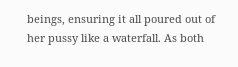beings, ensuring it all poured out of her pussy like a waterfall. As both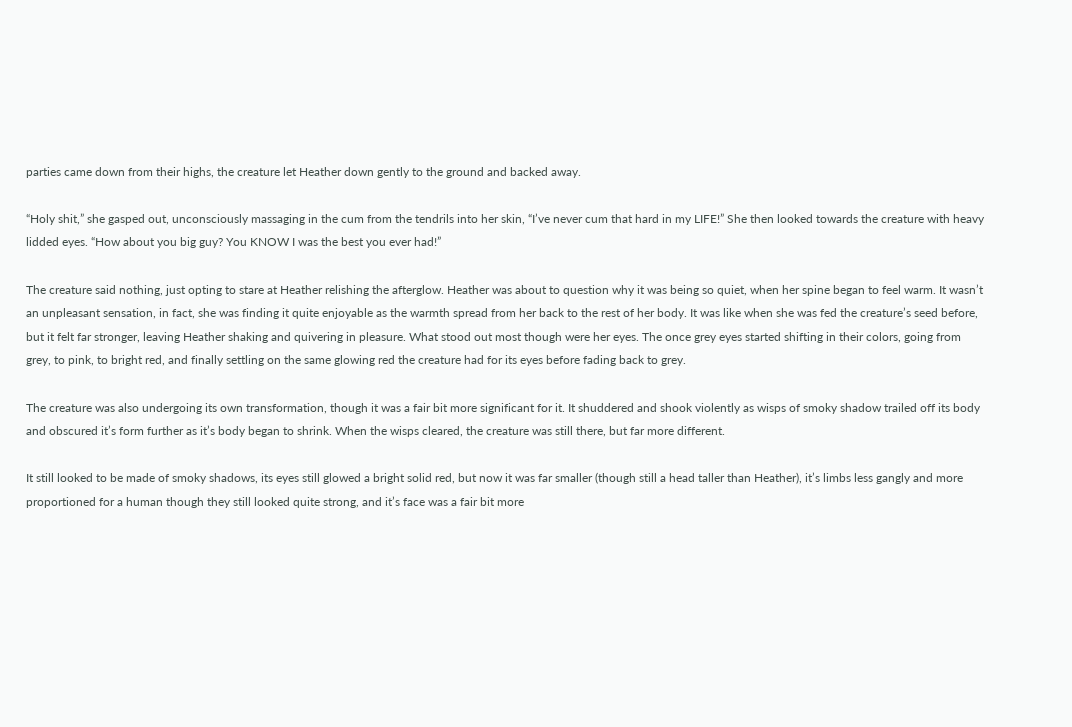parties came down from their highs, the creature let Heather down gently to the ground and backed away.

“Holy shit,” she gasped out, unconsciously massaging in the cum from the tendrils into her skin, “I’ve never cum that hard in my LIFE!” She then looked towards the creature with heavy lidded eyes. “How about you big guy? You KNOW I was the best you ever had!”

The creature said nothing, just opting to stare at Heather relishing the afterglow. Heather was about to question why it was being so quiet, when her spine began to feel warm. It wasn’t an unpleasant sensation, in fact, she was finding it quite enjoyable as the warmth spread from her back to the rest of her body. It was like when she was fed the creature’s seed before, but it felt far stronger, leaving Heather shaking and quivering in pleasure. What stood out most though were her eyes. The once grey eyes started shifting in their colors, going from grey, to pink, to bright red, and finally settling on the same glowing red the creature had for its eyes before fading back to grey.

The creature was also undergoing its own transformation, though it was a fair bit more significant for it. It shuddered and shook violently as wisps of smoky shadow trailed off its body and obscured it’s form further as it’s body began to shrink. When the wisps cleared, the creature was still there, but far more different.

It still looked to be made of smoky shadows, its eyes still glowed a bright solid red, but now it was far smaller (though still a head taller than Heather), it’s limbs less gangly and more proportioned for a human though they still looked quite strong, and it’s face was a fair bit more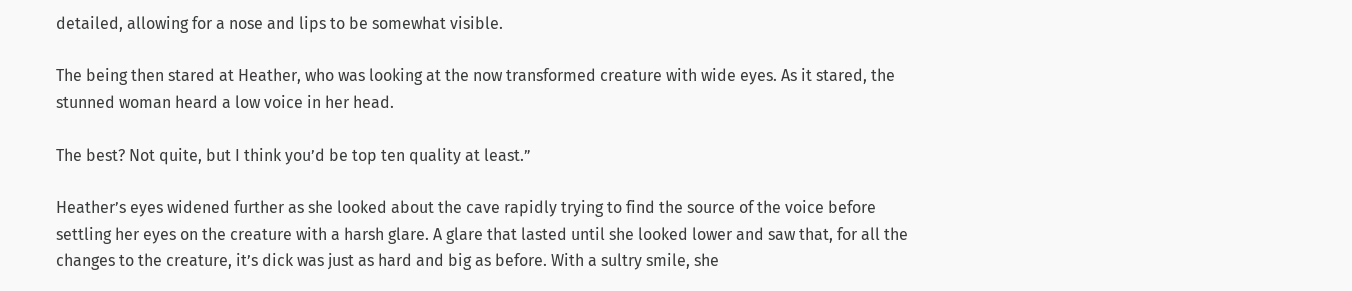detailed, allowing for a nose and lips to be somewhat visible.

The being then stared at Heather, who was looking at the now transformed creature with wide eyes. As it stared, the stunned woman heard a low voice in her head.

The best? Not quite, but I think you’d be top ten quality at least.”

Heather’s eyes widened further as she looked about the cave rapidly trying to find the source of the voice before settling her eyes on the creature with a harsh glare. A glare that lasted until she looked lower and saw that, for all the changes to the creature, it’s dick was just as hard and big as before. With a sultry smile, she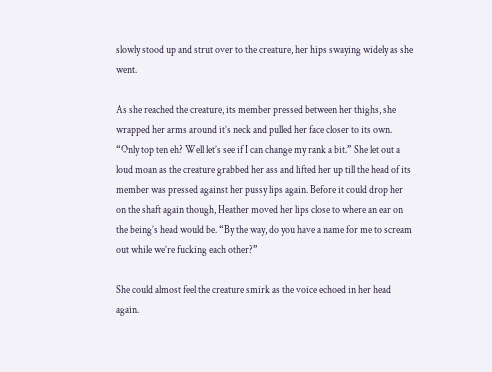slowly stood up and strut over to the creature, her hips swaying widely as she went.

As she reached the creature, its member pressed between her thighs, she wrapped her arms around it’s neck and pulled her face closer to its own. “Only top ten eh? Well let’s see if I can change my rank a bit.” She let out a loud moan as the creature grabbed her ass and lifted her up till the head of its member was pressed against her pussy lips again. Before it could drop her on the shaft again though, Heather moved her lips close to where an ear on the being’s head would be. “By the way, do you have a name for me to scream out while we’re fucking each other?”

She could almost feel the creature smirk as the voice echoed in her head again.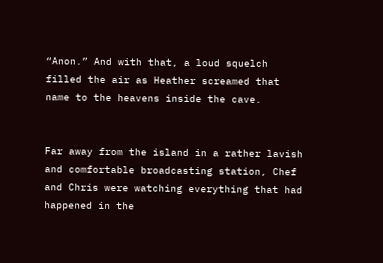“Anon.” And with that, a loud squelch filled the air as Heather screamed that name to the heavens inside the cave.


Far away from the island in a rather lavish and comfortable broadcasting station, Chef and Chris were watching everything that had happened in the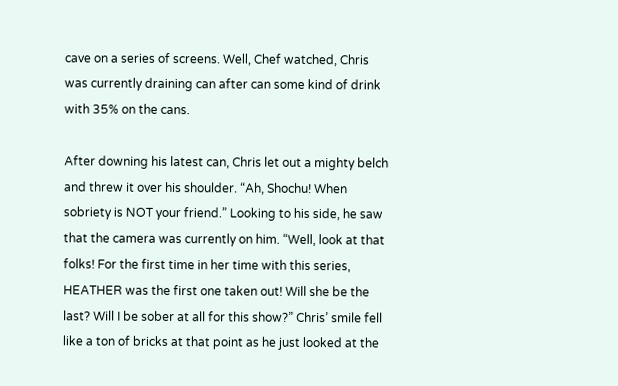cave on a series of screens. Well, Chef watched, Chris was currently draining can after can some kind of drink with 35% on the cans.

After downing his latest can, Chris let out a mighty belch and threw it over his shoulder. “Ah, Shochu! When sobriety is NOT your friend.” Looking to his side, he saw that the camera was currently on him. “Well, look at that folks! For the first time in her time with this series, HEATHER was the first one taken out! Will she be the last? Will I be sober at all for this show?” Chris’ smile fell like a ton of bricks at that point as he just looked at the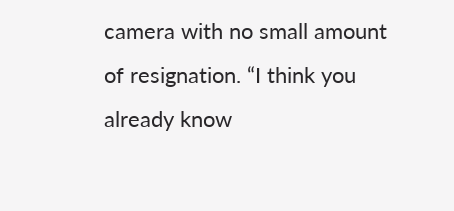camera with no small amount of resignation. “I think you already know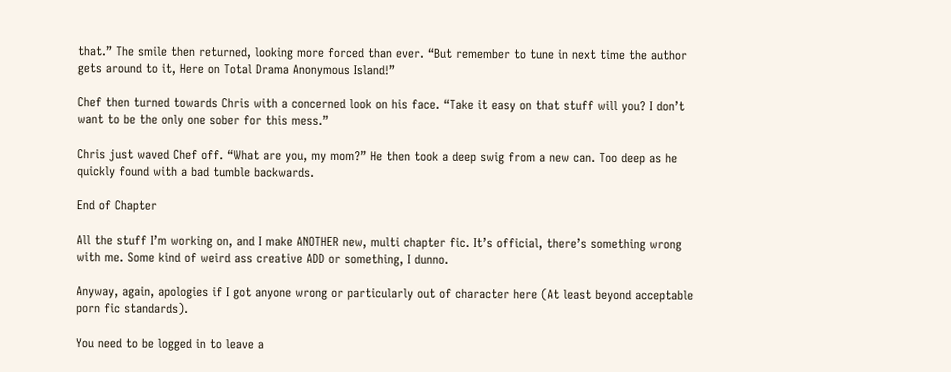that.” The smile then returned, looking more forced than ever. “But remember to tune in next time the author gets around to it, Here on Total Drama Anonymous Island!”

Chef then turned towards Chris with a concerned look on his face. “Take it easy on that stuff will you? I don’t want to be the only one sober for this mess.”

Chris just waved Chef off. “What are you, my mom?” He then took a deep swig from a new can. Too deep as he quickly found with a bad tumble backwards.

End of Chapter

All the stuff I’m working on, and I make ANOTHER new, multi chapter fic. It’s official, there’s something wrong with me. Some kind of weird ass creative ADD or something, I dunno.

Anyway, again, apologies if I got anyone wrong or particularly out of character here (At least beyond acceptable porn fic standards).

You need to be logged in to leave a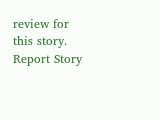review for this story.
Report Story